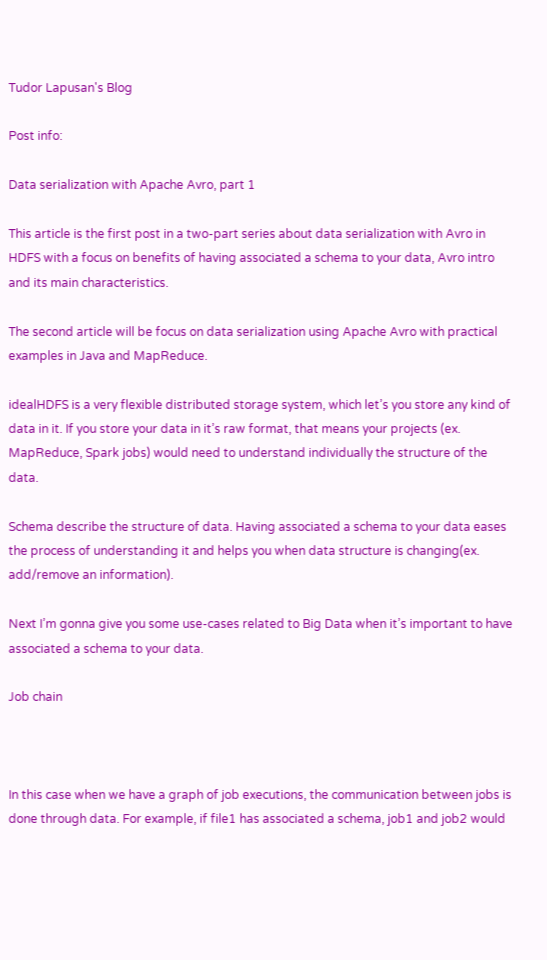Tudor Lapusan's Blog

Post info:

Data serialization with Apache Avro, part 1

This article is the first post in a two-part series about data serialization with Avro in HDFS with a focus on benefits of having associated a schema to your data, Avro intro and its main characteristics.

The second article will be focus on data serialization using Apache Avro with practical examples in Java and MapReduce.

idealHDFS is a very flexible distributed storage system, which let’s you store any kind of data in it. If you store your data in it’s raw format, that means your projects (ex. MapReduce, Spark jobs) would need to understand individually the structure of the data.

Schema describe the structure of data. Having associated a schema to your data eases the process of understanding it and helps you when data structure is changing(ex. add/remove an information).

Next I’m gonna give you some use-cases related to Big Data when it’s important to have associated a schema to your data.

Job chain



In this case when we have a graph of job executions, the communication between jobs is done through data. For example, if file1 has associated a schema, job1 and job2 would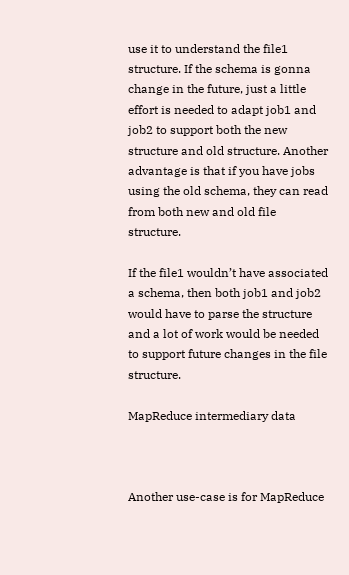use it to understand the file1 structure. If the schema is gonna change in the future, just a little effort is needed to adapt job1 and job2 to support both the new structure and old structure. Another advantage is that if you have jobs using the old schema, they can read from both new and old file structure.

If the file1 wouldn’t have associated a schema, then both job1 and job2 would have to parse the structure and a lot of work would be needed to support future changes in the file structure.

MapReduce intermediary data



Another use-case is for MapReduce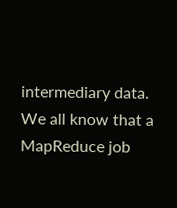intermediary data. We all know that a MapReduce job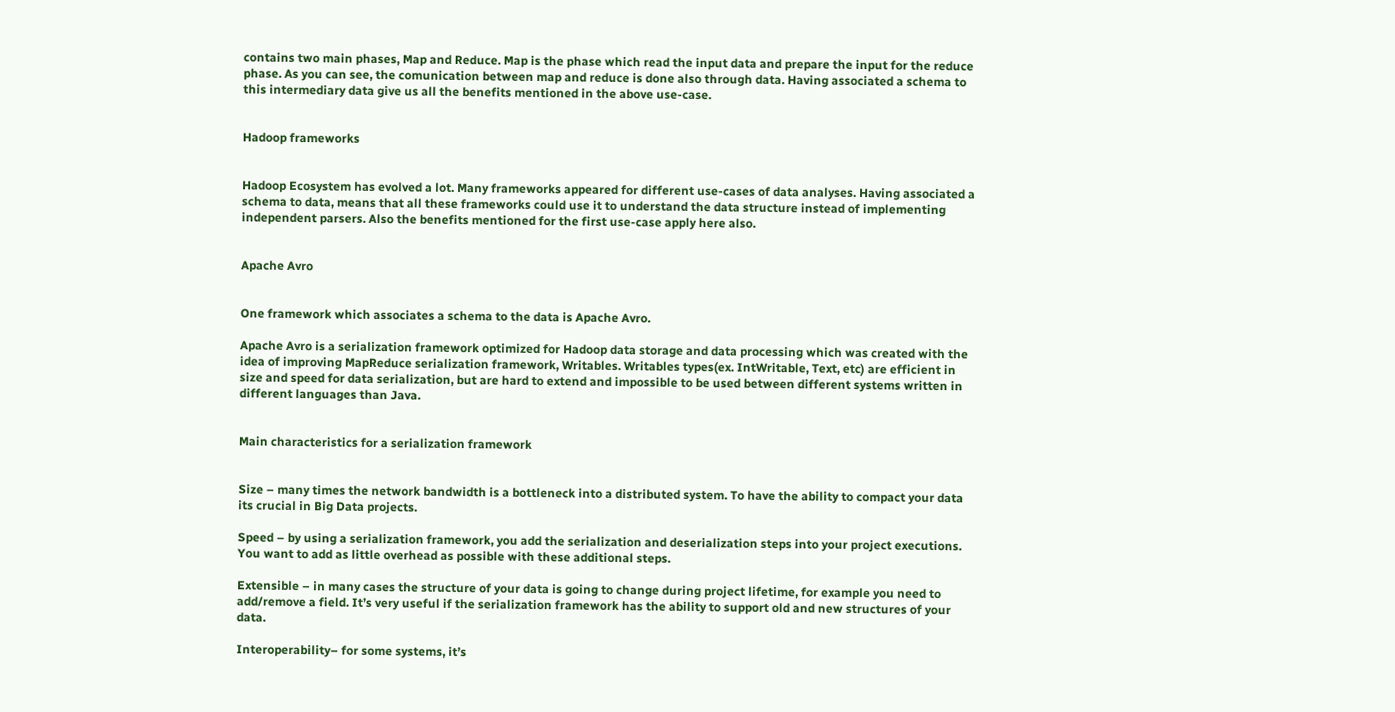contains two main phases, Map and Reduce. Map is the phase which read the input data and prepare the input for the reduce phase. As you can see, the comunication between map and reduce is done also through data. Having associated a schema to this intermediary data give us all the benefits mentioned in the above use-case.


Hadoop frameworks


Hadoop Ecosystem has evolved a lot. Many frameworks appeared for different use-cases of data analyses. Having associated a schema to data, means that all these frameworks could use it to understand the data structure instead of implementing independent parsers. Also the benefits mentioned for the first use-case apply here also.


Apache Avro


One framework which associates a schema to the data is Apache Avro.

Apache Avro is a serialization framework optimized for Hadoop data storage and data processing which was created with the idea of improving MapReduce serialization framework, Writables. Writables types(ex. IntWritable, Text, etc) are efficient in size and speed for data serialization, but are hard to extend and impossible to be used between different systems written in different languages than Java.


Main characteristics for a serialization framework


Size – many times the network bandwidth is a bottleneck into a distributed system. To have the ability to compact your data its crucial in Big Data projects.

Speed – by using a serialization framework, you add the serialization and deserialization steps into your project executions. You want to add as little overhead as possible with these additional steps.

Extensible – in many cases the structure of your data is going to change during project lifetime, for example you need to add/remove a field. It’s very useful if the serialization framework has the ability to support old and new structures of your data.

Interoperability– for some systems, it’s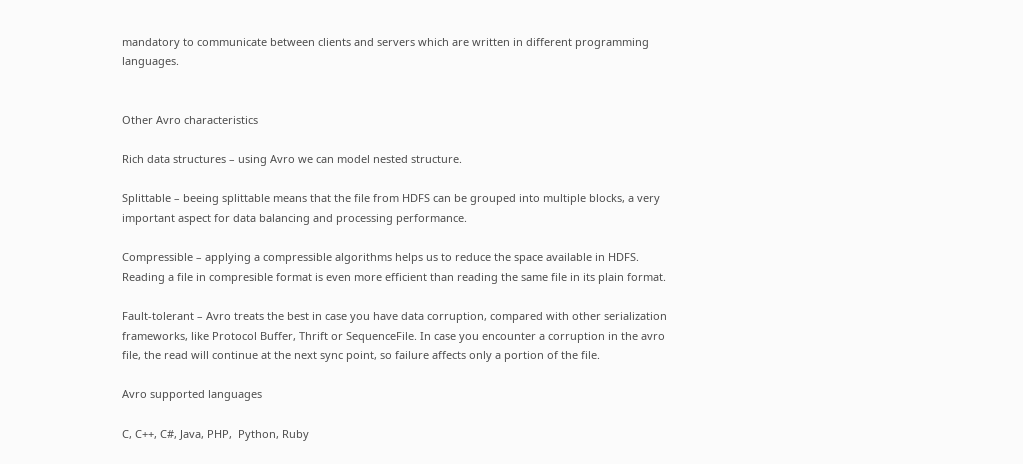mandatory to communicate between clients and servers which are written in different programming languages.


Other Avro characteristics

Rich data structures – using Avro we can model nested structure.

Splittable – beeing splittable means that the file from HDFS can be grouped into multiple blocks, a very important aspect for data balancing and processing performance.

Compressible – applying a compressible algorithms helps us to reduce the space available in HDFS. Reading a file in compresible format is even more efficient than reading the same file in its plain format.

Fault-tolerant – Avro treats the best in case you have data corruption, compared with other serialization frameworks, like Protocol Buffer, Thrift or SequenceFile. In case you encounter a corruption in the avro file, the read will continue at the next sync point, so failure affects only a portion of the file.

Avro supported languages

C, C++, C#, Java, PHP,  Python, Ruby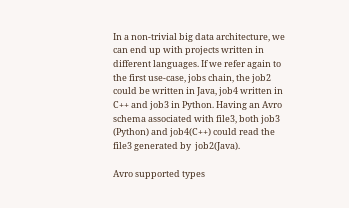In a non-trivial big data architecture, we can end up with projects written in different languages. If we refer again to the first use-case, jobs chain, the job2 could be written in Java, job4 written in C++ and job3 in Python. Having an Avro schema associated with file3, both job3 (Python) and job4(C++) could read the file3 generated by  job2(Java).

Avro supported types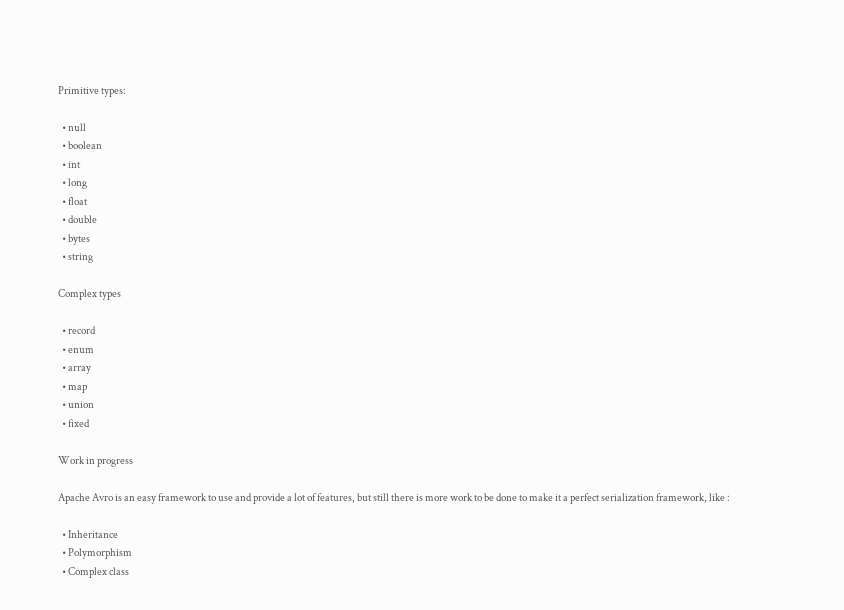Primitive types:

  • null
  • boolean
  • int
  • long
  • float
  • double
  • bytes
  • string

Complex types

  • record
  • enum
  • array
  • map
  • union
  • fixed

Work in progress

Apache Avro is an easy framework to use and provide a lot of features, but still there is more work to be done to make it a perfect serialization framework, like :

  • Inheritance
  • Polymorphism
  • Complex class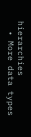hierarchies
  • More data types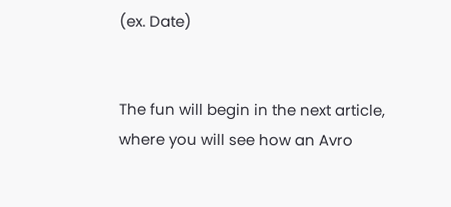(ex. Date)


The fun will begin in the next article, where you will see how an Avro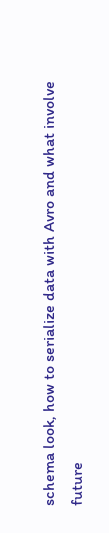schema look, how to serialize data with Avro and what involve future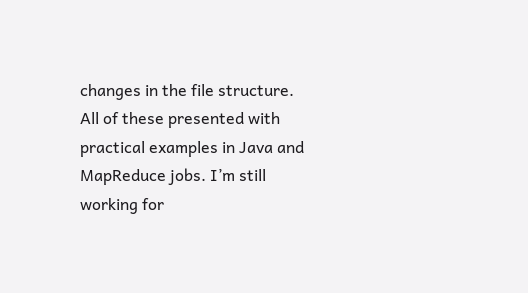changes in the file structure. All of these presented with practical examples in Java and MapReduce jobs. I’m still working for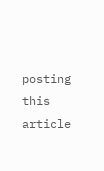posting this article